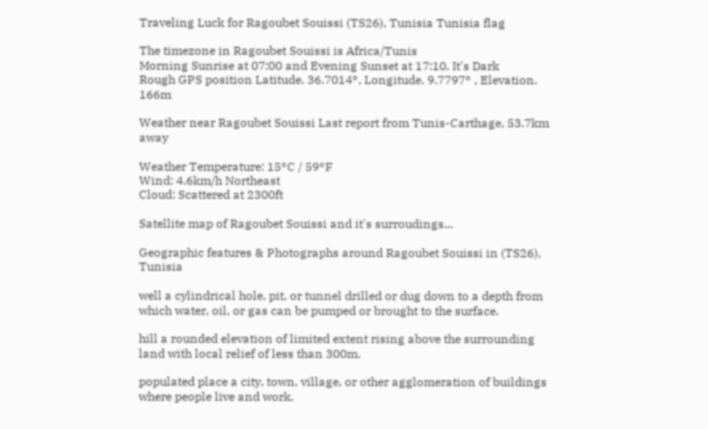Traveling Luck for Ragoubet Souissi (TS26), Tunisia Tunisia flag

The timezone in Ragoubet Souissi is Africa/Tunis
Morning Sunrise at 07:00 and Evening Sunset at 17:10. It's Dark
Rough GPS position Latitude. 36.7014°, Longitude. 9.7797° , Elevation. 166m

Weather near Ragoubet Souissi Last report from Tunis-Carthage, 53.7km away

Weather Temperature: 15°C / 59°F
Wind: 4.6km/h Northeast
Cloud: Scattered at 2300ft

Satellite map of Ragoubet Souissi and it's surroudings...

Geographic features & Photographs around Ragoubet Souissi in (TS26), Tunisia

well a cylindrical hole, pit, or tunnel drilled or dug down to a depth from which water, oil, or gas can be pumped or brought to the surface.

hill a rounded elevation of limited extent rising above the surrounding land with local relief of less than 300m.

populated place a city, town, village, or other agglomeration of buildings where people live and work.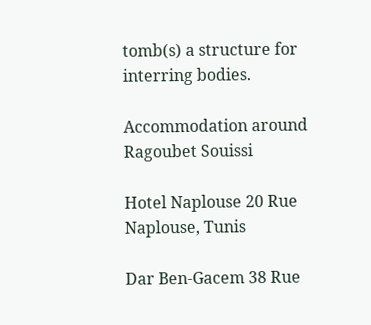tomb(s) a structure for interring bodies.

Accommodation around Ragoubet Souissi

Hotel Naplouse 20 Rue Naplouse, Tunis

Dar Ben-Gacem 38 Rue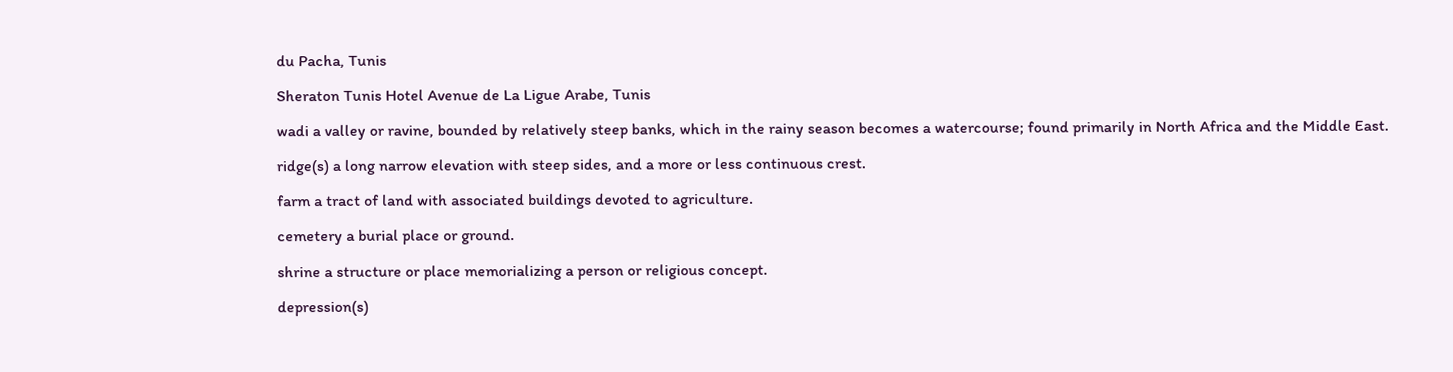du Pacha, Tunis

Sheraton Tunis Hotel Avenue de La Ligue Arabe, Tunis

wadi a valley or ravine, bounded by relatively steep banks, which in the rainy season becomes a watercourse; found primarily in North Africa and the Middle East.

ridge(s) a long narrow elevation with steep sides, and a more or less continuous crest.

farm a tract of land with associated buildings devoted to agriculture.

cemetery a burial place or ground.

shrine a structure or place memorializing a person or religious concept.

depression(s)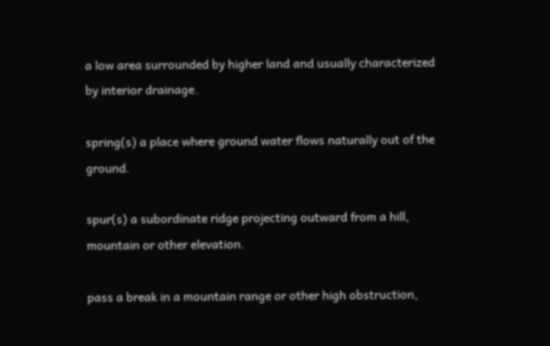a low area surrounded by higher land and usually characterized by interior drainage.

spring(s) a place where ground water flows naturally out of the ground.

spur(s) a subordinate ridge projecting outward from a hill, mountain or other elevation.

pass a break in a mountain range or other high obstruction,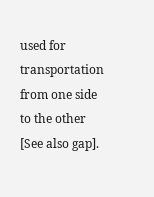used for transportation from one side to the other [See also gap].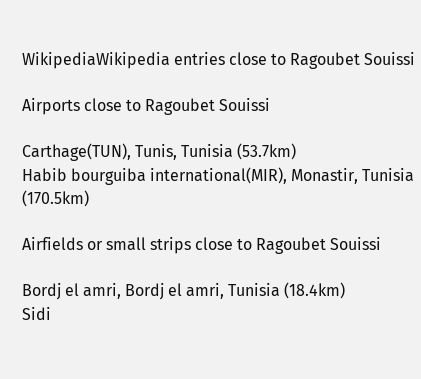WikipediaWikipedia entries close to Ragoubet Souissi

Airports close to Ragoubet Souissi

Carthage(TUN), Tunis, Tunisia (53.7km)
Habib bourguiba international(MIR), Monastir, Tunisia (170.5km)

Airfields or small strips close to Ragoubet Souissi

Bordj el amri, Bordj el amri, Tunisia (18.4km)
Sidi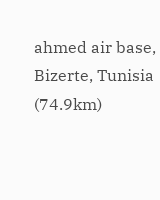ahmed air base, Bizerte, Tunisia (74.9km)